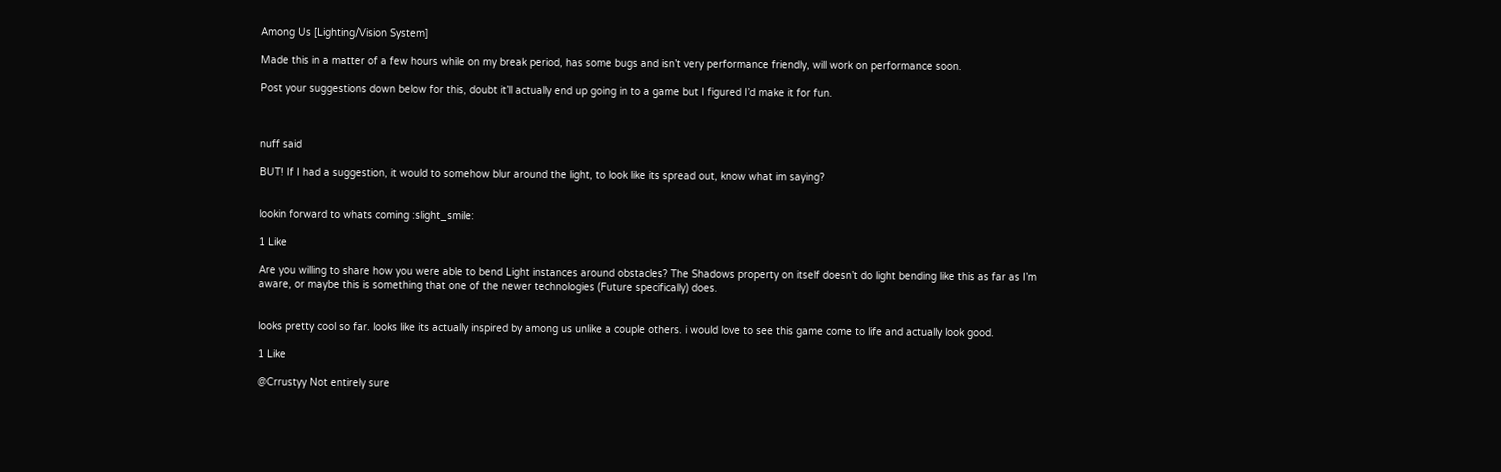Among Us [Lighting/Vision System]

Made this in a matter of a few hours while on my break period, has some bugs and isn’t very performance friendly, will work on performance soon.

Post your suggestions down below for this, doubt it’ll actually end up going in to a game but I figured I’d make it for fun.



nuff said

BUT! If I had a suggestion, it would to somehow blur around the light, to look like its spread out, know what im saying?


lookin forward to whats coming :slight_smile:

1 Like

Are you willing to share how you were able to bend Light instances around obstacles? The Shadows property on itself doesn’t do light bending like this as far as I’m aware, or maybe this is something that one of the newer technologies (Future specifically) does.


looks pretty cool so far. looks like its actually inspired by among us unlike a couple others. i would love to see this game come to life and actually look good.

1 Like

@Crrustyy Not entirely sure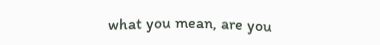what you mean, are you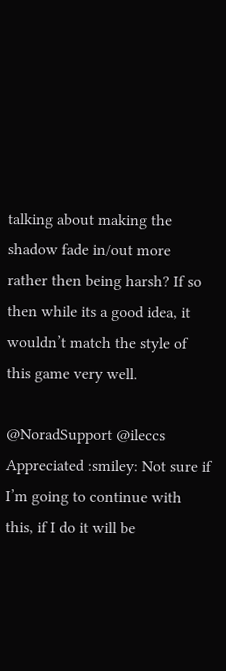talking about making the shadow fade in/out more rather then being harsh? If so then while its a good idea, it wouldn’t match the style of this game very well.

@NoradSupport @ileccs Appreciated :smiley: Not sure if I’m going to continue with this, if I do it will be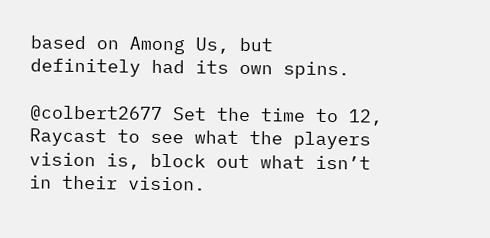based on Among Us, but definitely had its own spins.

@colbert2677 Set the time to 12, Raycast to see what the players vision is, block out what isn’t in their vision.